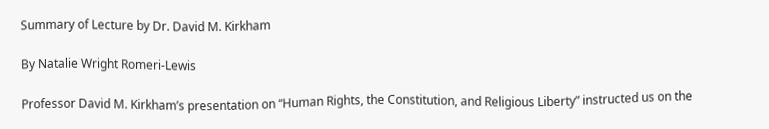Summary of Lecture by Dr. David M. Kirkham

By Natalie Wright Romeri-Lewis

Professor David M. Kirkham’s presentation on “Human Rights, the Constitution, and Religious Liberty” instructed us on the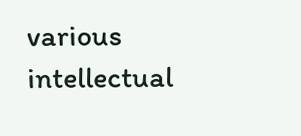various intellectual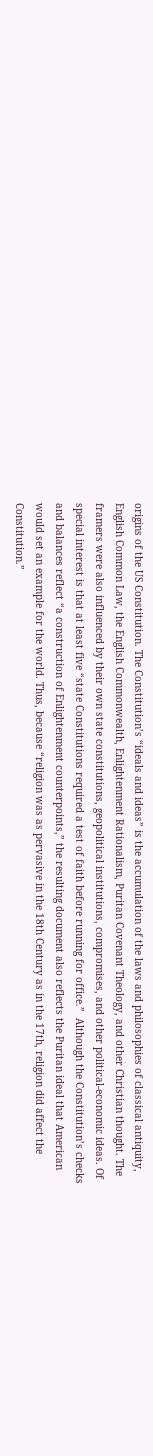origins of the US Constitution. The Constitution’s “ideals and ideas” is the accumulation of the laws and philosophies of classical antiquity, English Common Law, the English Commonwealth, Enlightenment Rationalism, Puritan Covenant Theology, and other Christian thought. The framers were also influenced by their own state constitutions, geopolitical institutions, compromises, and other political-economic ideas. Of special interest is that at least five “state Constitutions required a test of faith before running for office.”  Although the Constitution’s checks and balances reflect “a construction of Enlightenment counterpoints,” the resulting document also reflects the Puritan ideal that American would set an example for the world. Thus, because “religion was as pervasive in the 18th Century as in the 17th, religion did affect the Constitution.”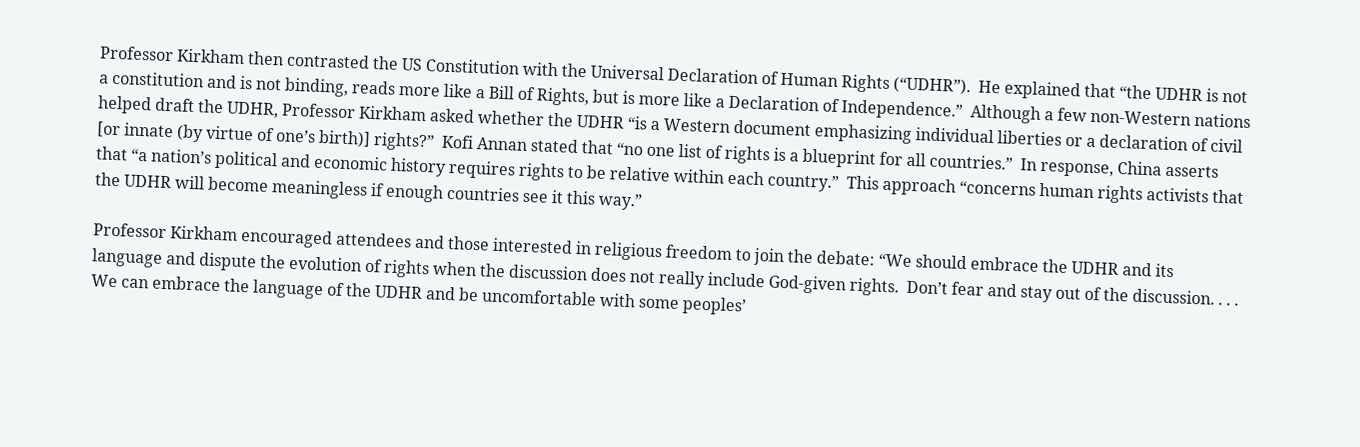Professor Kirkham then contrasted the US Constitution with the Universal Declaration of Human Rights (“UDHR”).  He explained that “the UDHR is not a constitution and is not binding, reads more like a Bill of Rights, but is more like a Declaration of Independence.”  Although a few non-Western nations helped draft the UDHR, Professor Kirkham asked whether the UDHR “is a Western document emphasizing individual liberties or a declaration of civil [or innate (by virtue of one’s birth)] rights?”  Kofi Annan stated that “no one list of rights is a blueprint for all countries.”  In response, China asserts that “a nation’s political and economic history requires rights to be relative within each country.”  This approach “concerns human rights activists that the UDHR will become meaningless if enough countries see it this way.”

Professor Kirkham encouraged attendees and those interested in religious freedom to join the debate: “We should embrace the UDHR and its language and dispute the evolution of rights when the discussion does not really include God-given rights.  Don’t fear and stay out of the discussion. . . .  We can embrace the language of the UDHR and be uncomfortable with some peoples’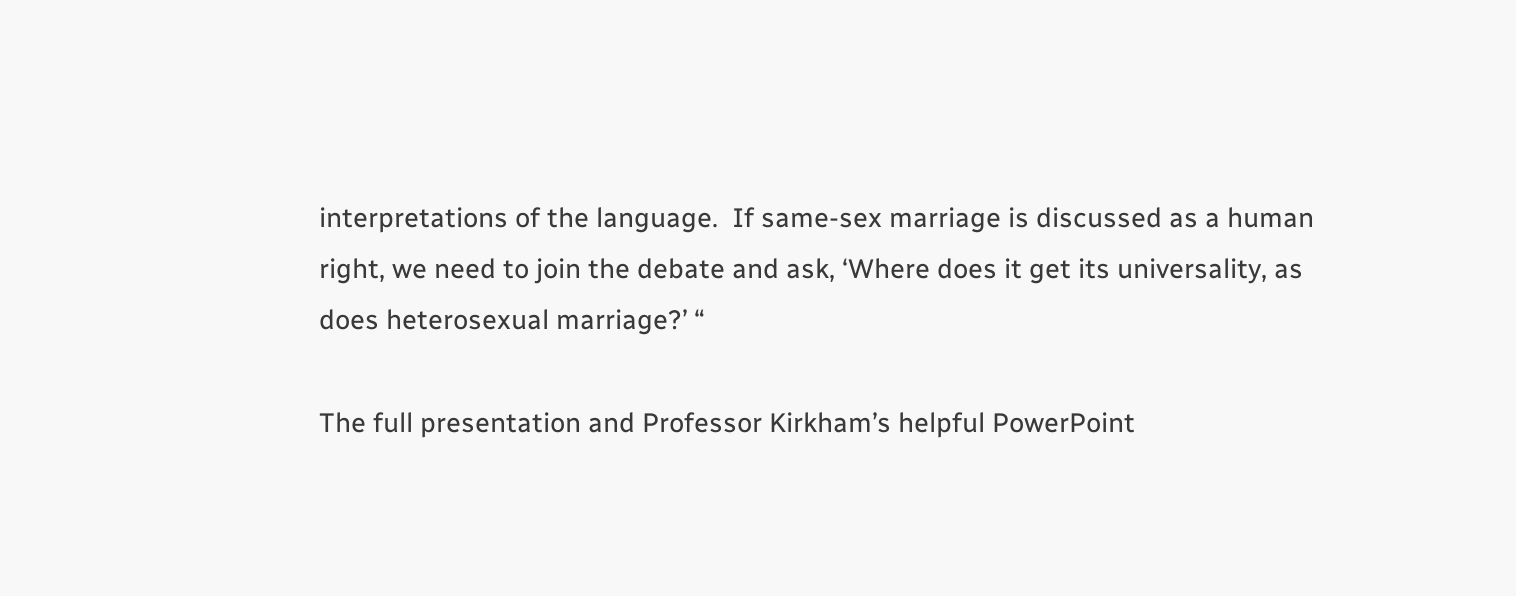interpretations of the language.  If same-sex marriage is discussed as a human right, we need to join the debate and ask, ‘Where does it get its universality, as does heterosexual marriage?’ “

The full presentation and Professor Kirkham’s helpful PowerPoint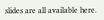slides are all available here.